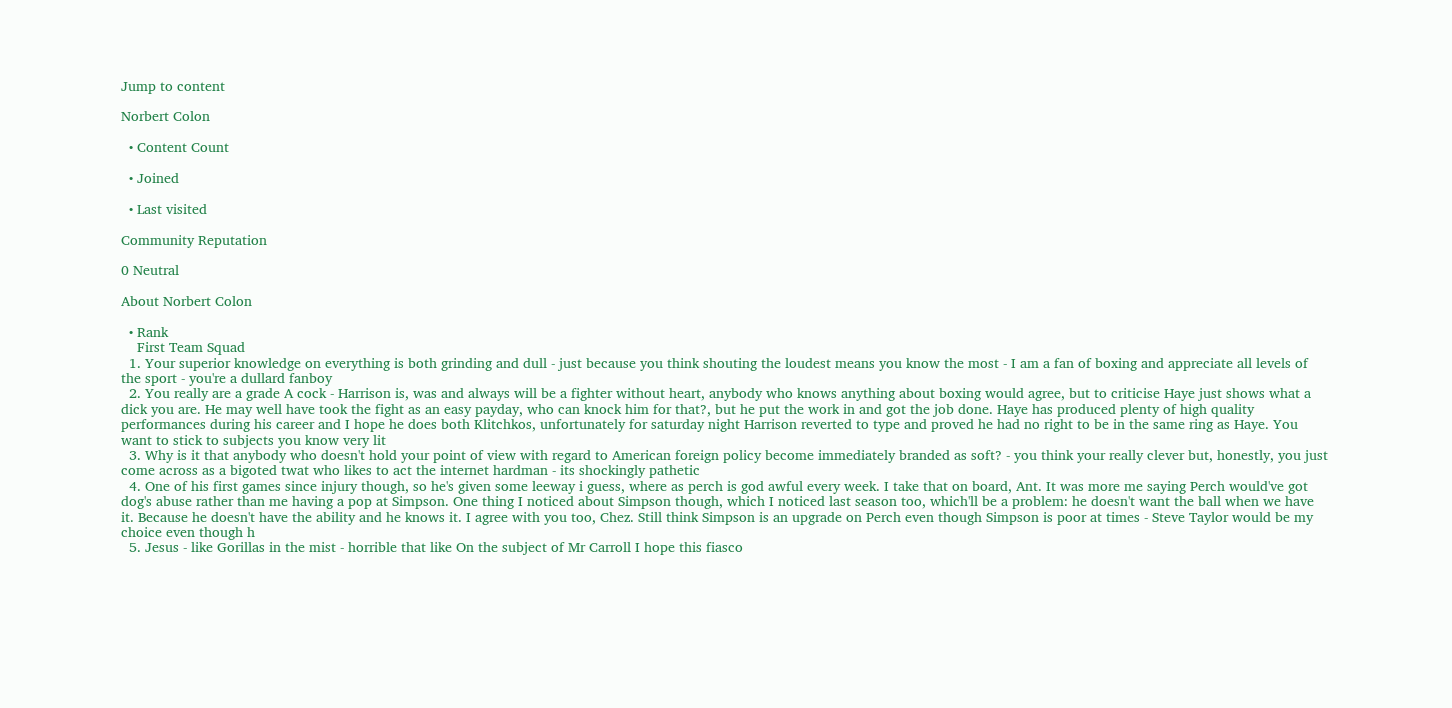Jump to content

Norbert Colon

  • Content Count

  • Joined

  • Last visited

Community Reputation

0 Neutral

About Norbert Colon

  • Rank
    First Team Squad
  1. Your superior knowledge on everything is both grinding and dull - just because you think shouting the loudest means you know the most - I am a fan of boxing and appreciate all levels of the sport - you're a dullard fanboy
  2. You really are a grade A cock - Harrison is, was and always will be a fighter without heart, anybody who knows anything about boxing would agree, but to criticise Haye just shows what a dick you are. He may well have took the fight as an easy payday, who can knock him for that?, but he put the work in and got the job done. Haye has produced plenty of high quality performances during his career and I hope he does both Klitchkos, unfortunately for saturday night Harrison reverted to type and proved he had no right to be in the same ring as Haye. You want to stick to subjects you know very lit
  3. Why is it that anybody who doesn't hold your point of view with regard to American foreign policy become immediately branded as soft? - you think your really clever but, honestly, you just come across as a bigoted twat who likes to act the internet hardman - its shockingly pathetic
  4. One of his first games since injury though, so he's given some leeway i guess, where as perch is god awful every week. I take that on board, Ant. It was more me saying Perch would've got dog's abuse rather than me having a pop at Simpson. One thing I noticed about Simpson though, which I noticed last season too, which'll be a problem: he doesn't want the ball when we have it. Because he doesn't have the ability and he knows it. I agree with you too, Chez. Still think Simpson is an upgrade on Perch even though Simpson is poor at times - Steve Taylor would be my choice even though h
  5. Jesus - like Gorillas in the mist - horrible that like On the subject of Mr Carroll I hope this fiasco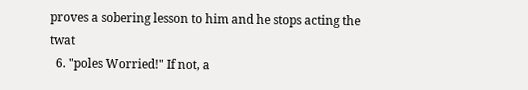proves a sobering lesson to him and he stops acting the twat
  6. "poles Worried!" If not, a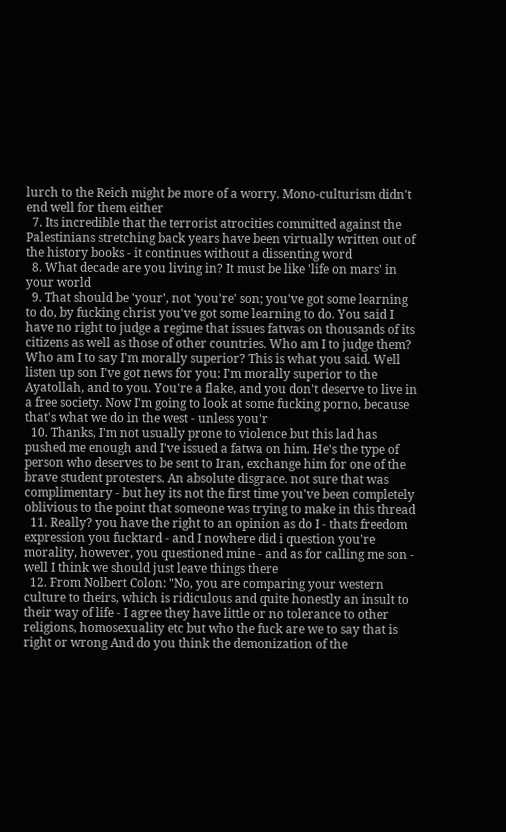lurch to the Reich might be more of a worry. Mono-culturism didn't end well for them either
  7. Its incredible that the terrorist atrocities committed against the Palestinians stretching back years have been virtually written out of the history books - it continues without a dissenting word
  8. What decade are you living in? It must be like 'life on mars' in your world
  9. That should be 'your', not 'you're' son; you've got some learning to do, by fucking christ you've got some learning to do. You said I have no right to judge a regime that issues fatwas on thousands of its citizens as well as those of other countries. Who am I to judge them? Who am I to say I'm morally superior? This is what you said. Well listen up son I've got news for you: I'm morally superior to the Ayatollah, and to you. You're a flake, and you don't deserve to live in a free society. Now I'm going to look at some fucking porno, because that's what we do in the west - unless you'r
  10. Thanks, I'm not usually prone to violence but this lad has pushed me enough and I've issued a fatwa on him. He's the type of person who deserves to be sent to Iran, exchange him for one of the brave student protesters. An absolute disgrace. not sure that was complimentary - but hey its not the first time you've been completely oblivious to the point that someone was trying to make in this thread
  11. Really? you have the right to an opinion as do I - thats freedom expression you fucktard - and I nowhere did i question you're morality, however, you questioned mine - and as for calling me son - well I think we should just leave things there
  12. From Nolbert Colon: "No, you are comparing your western culture to theirs, which is ridiculous and quite honestly an insult to their way of life - I agree they have little or no tolerance to other religions, homosexuality etc but who the fuck are we to say that is right or wrong And do you think the demonization of the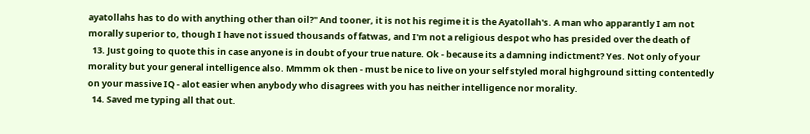ayatollahs has to do with anything other than oil?" And tooner, it is not his regime it is the Ayatollah's. A man who apparantly I am not morally superior to, though I have not issued thousands of fatwas, and I'm not a religious despot who has presided over the death of
  13. Just going to quote this in case anyone is in doubt of your true nature. Ok - because its a damning indictment? Yes. Not only of your morality but your general intelligence also. Mmmm ok then - must be nice to live on your self styled moral highground sitting contentedly on your massive IQ - alot easier when anybody who disagrees with you has neither intelligence nor morality.
  14. Saved me typing all that out.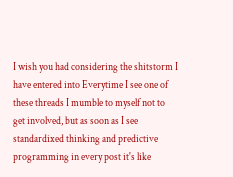I wish you had considering the shitstorm I have entered into Everytime I see one of these threads I mumble to myself not to get involved, but as soon as I see standardixed thinking and predictive programming in every post it's like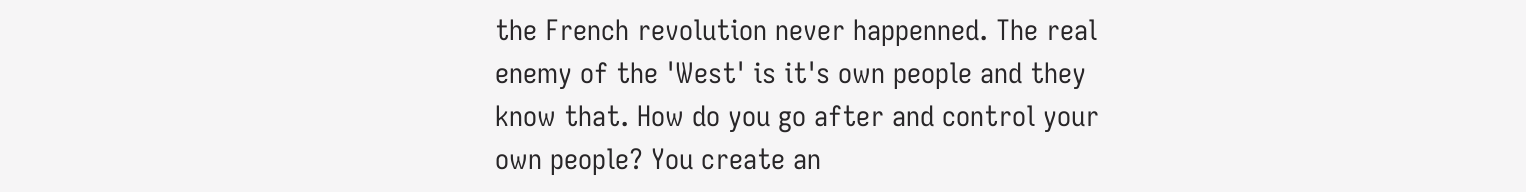the French revolution never happenned. The real enemy of the 'West' is it's own people and they know that. How do you go after and control your own people? You create an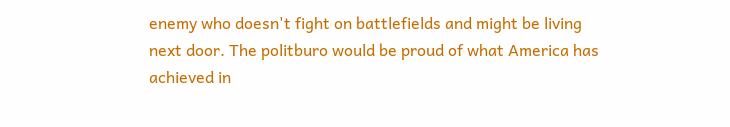enemy who doesn't fight on battlefields and might be living next door. The politburo would be proud of what America has achieved in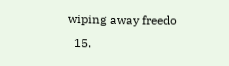wiping away freedo
  15.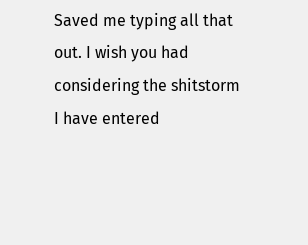Saved me typing all that out. I wish you had considering the shitstorm I have entered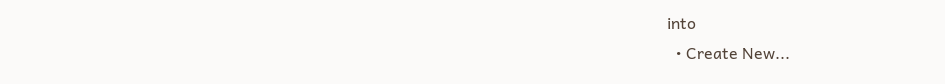into
  • Create New...